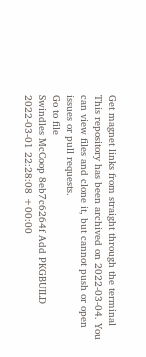Get magnet links from straight through the terminal
This repository has been archived on 2022-03-04. You can view files and clone it, but cannot push or open issues or pull requests.
Go to file
Swindles McCoop 8eb7c6264f Add PKGBUILD 2022-03-01 22:28:08 +00:00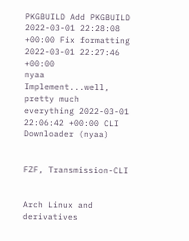PKGBUILD Add PKGBUILD 2022-03-01 22:28:08 +00:00 Fix formatting 2022-03-01 22:27:46 +00:00
nyaa Implement...well, pretty much everything 2022-03-01 22:06:42 +00:00 CLI Downloader (nyaa)


FZF, Transmission-CLI


Arch Linux and derivatives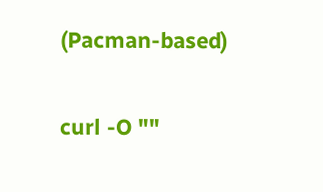(Pacman-based)

curl -O ""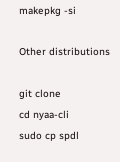makepkg -si

Other distributions

git clone
cd nyaa-cli
sudo cp spdl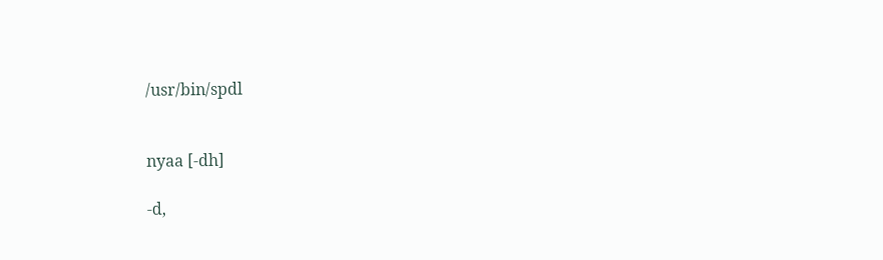/usr/bin/spdl


nyaa [-dh]

-d,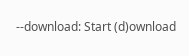--download: Start (d)ownload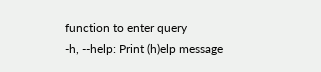function to enter query
-h, --help: Print (h)elp message